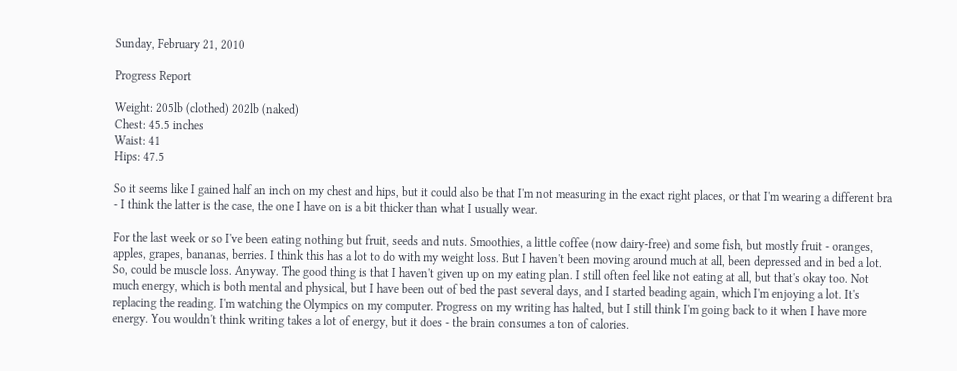Sunday, February 21, 2010

Progress Report

Weight: 205lb (clothed) 202lb (naked)
Chest: 45.5 inches
Waist: 41
Hips: 47.5

So it seems like I gained half an inch on my chest and hips, but it could also be that I'm not measuring in the exact right places, or that I'm wearing a different bra - I think the latter is the case, the one I have on is a bit thicker than what I usually wear.

For the last week or so I've been eating nothing but fruit, seeds and nuts. Smoothies, a little coffee (now dairy-free) and some fish, but mostly fruit - oranges, apples, grapes, bananas, berries. I think this has a lot to do with my weight loss. But I haven't been moving around much at all, been depressed and in bed a lot. So, could be muscle loss. Anyway. The good thing is that I haven't given up on my eating plan. I still often feel like not eating at all, but that's okay too. Not much energy, which is both mental and physical, but I have been out of bed the past several days, and I started beading again, which I'm enjoying a lot. It's replacing the reading. I'm watching the Olympics on my computer. Progress on my writing has halted, but I still think I'm going back to it when I have more energy. You wouldn't think writing takes a lot of energy, but it does - the brain consumes a ton of calories.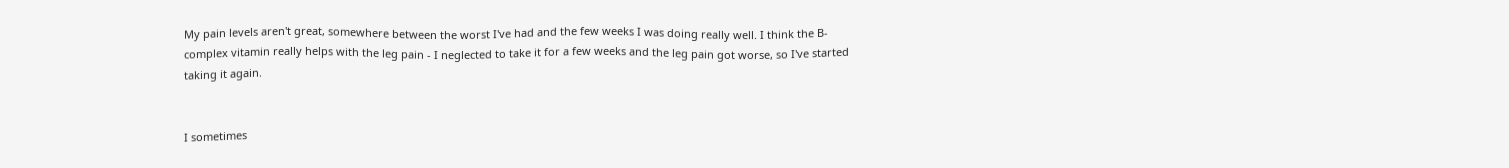My pain levels aren't great, somewhere between the worst I've had and the few weeks I was doing really well. I think the B-complex vitamin really helps with the leg pain - I neglected to take it for a few weeks and the leg pain got worse, so I've started taking it again.


I sometimes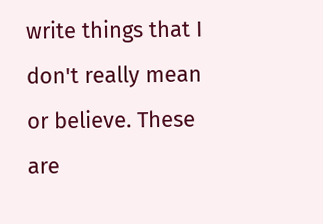write things that I don't really mean or believe. These are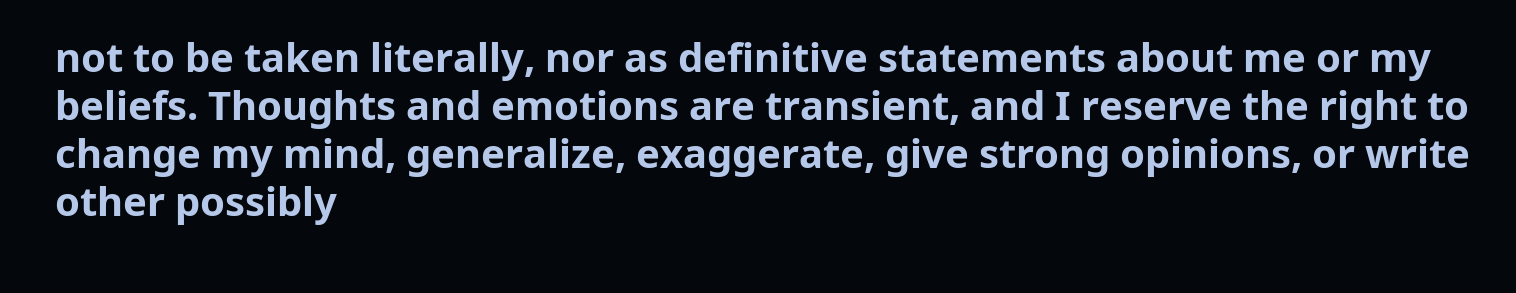not to be taken literally, nor as definitive statements about me or my beliefs. Thoughts and emotions are transient, and I reserve the right to change my mind, generalize, exaggerate, give strong opinions, or write other possibly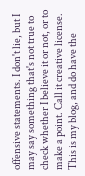offensive statements. I don't lie, but I may say something that's not true to check whether I believe it or not, or to make a point. Call it creative license. This is my blog, and do have the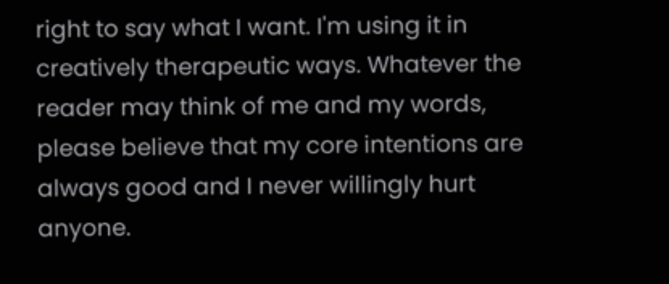right to say what I want. I'm using it in creatively therapeutic ways. Whatever the reader may think of me and my words, please believe that my core intentions are always good and I never willingly hurt anyone.